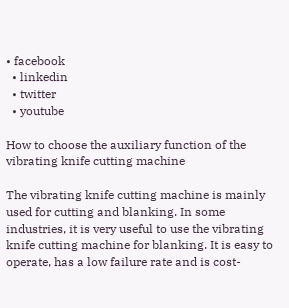• facebook
  • linkedin
  • twitter
  • youtube

How to choose the auxiliary function of the vibrating knife cutting machine

The vibrating knife cutting machine is mainly used for cutting and blanking. In some industries, it is very useful to use the vibrating knife cutting machine for blanking. It is easy to operate, has a low failure rate and is cost-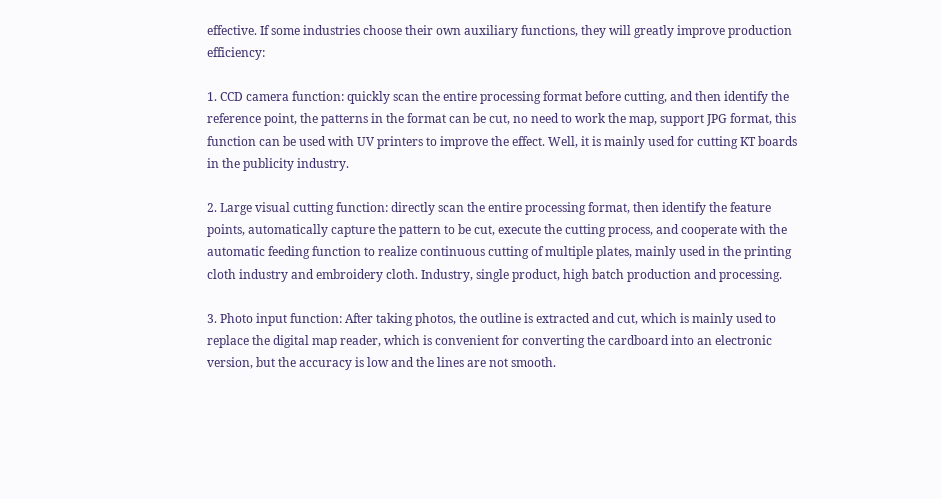effective. If some industries choose their own auxiliary functions, they will greatly improve production efficiency:

1. CCD camera function: quickly scan the entire processing format before cutting, and then identify the reference point, the patterns in the format can be cut, no need to work the map, support JPG format, this function can be used with UV printers to improve the effect. Well, it is mainly used for cutting KT boards in the publicity industry.

2. Large visual cutting function: directly scan the entire processing format, then identify the feature points, automatically capture the pattern to be cut, execute the cutting process, and cooperate with the automatic feeding function to realize continuous cutting of multiple plates, mainly used in the printing cloth industry and embroidery cloth. Industry, single product, high batch production and processing.

3. Photo input function: After taking photos, the outline is extracted and cut, which is mainly used to replace the digital map reader, which is convenient for converting the cardboard into an electronic version, but the accuracy is low and the lines are not smooth.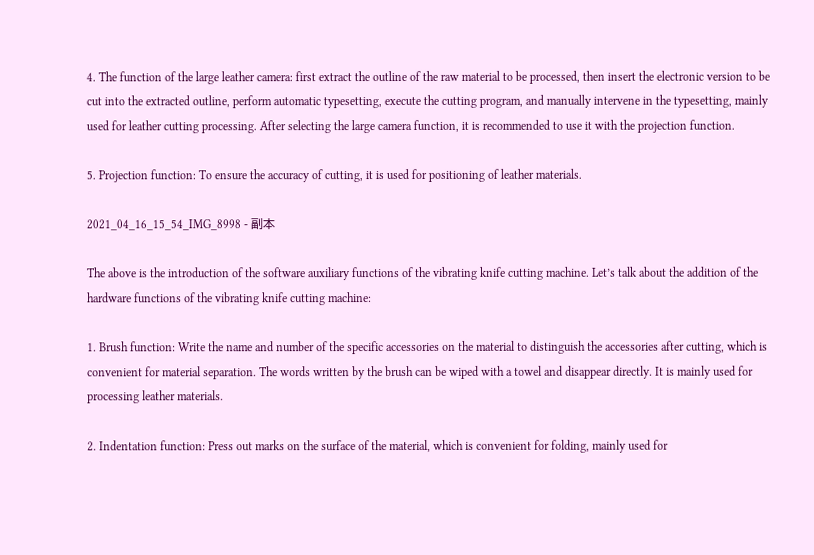4. The function of the large leather camera: first extract the outline of the raw material to be processed, then insert the electronic version to be cut into the extracted outline, perform automatic typesetting, execute the cutting program, and manually intervene in the typesetting, mainly used for leather cutting processing. After selecting the large camera function, it is recommended to use it with the projection function.

5. Projection function: To ensure the accuracy of cutting, it is used for positioning of leather materials.

2021_04_16_15_54_IMG_8998 - 副本

The above is the introduction of the software auxiliary functions of the vibrating knife cutting machine. Let’s talk about the addition of the hardware functions of the vibrating knife cutting machine:

1. Brush function: Write the name and number of the specific accessories on the material to distinguish the accessories after cutting, which is convenient for material separation. The words written by the brush can be wiped with a towel and disappear directly. It is mainly used for processing leather materials.

2. Indentation function: Press out marks on the surface of the material, which is convenient for folding, mainly used for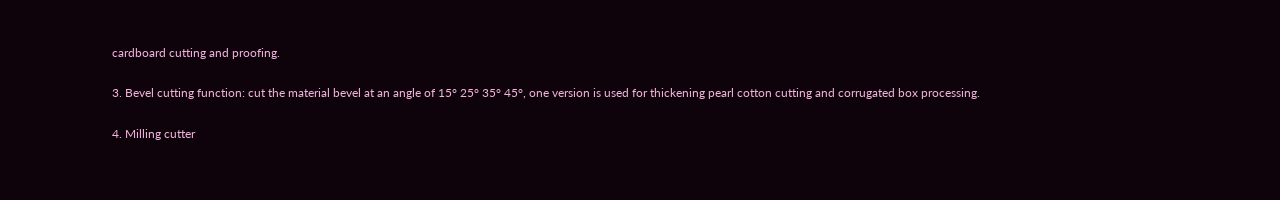cardboard cutting and proofing.

3. Bevel cutting function: cut the material bevel at an angle of 15° 25° 35° 45°, one version is used for thickening pearl cotton cutting and corrugated box processing.

4. Milling cutter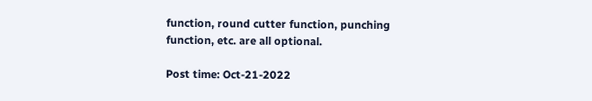function, round cutter function, punching function, etc. are all optional.

Post time: Oct-21-2022